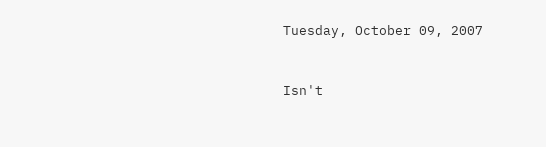Tuesday, October 09, 2007


Isn't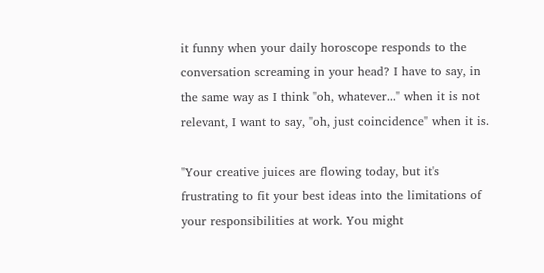it funny when your daily horoscope responds to the conversation screaming in your head? I have to say, in the same way as I think "oh, whatever..." when it is not relevant, I want to say, "oh, just coincidence" when it is.

"Your creative juices are flowing today, but it's frustrating to fit your best ideas into the limitations of your responsibilities at work. You might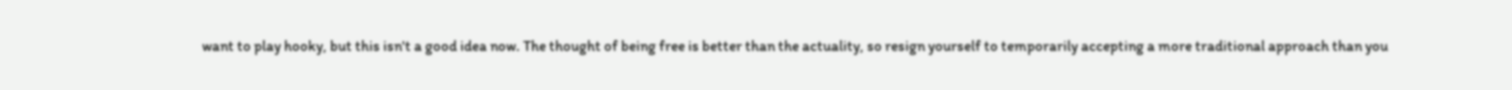want to play hooky, but this isn't a good idea now. The thought of being free is better than the actuality, so resign yourself to temporarily accepting a more traditional approach than you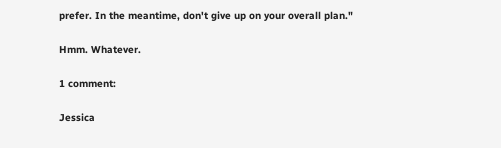prefer. In the meantime, don't give up on your overall plan."

Hmm. Whatever.

1 comment:

Jessica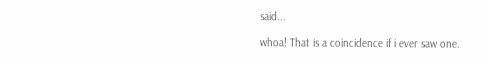said...

whoa! That is a coincidence if i ever saw one.